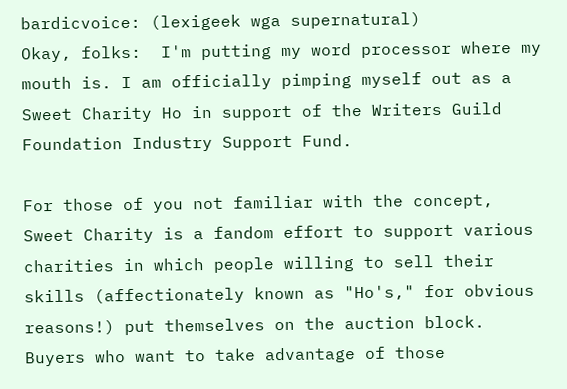bardicvoice: (lexigeek wga supernatural)
Okay, folks:  I'm putting my word processor where my mouth is. I am officially pimping myself out as a Sweet Charity Ho in support of the Writers Guild Foundation Industry Support Fund.

For those of you not familiar with the concept, Sweet Charity is a fandom effort to support various charities in which people willing to sell their skills (affectionately known as "Ho's," for obvious reasons!) put themselves on the auction block. Buyers who want to take advantage of those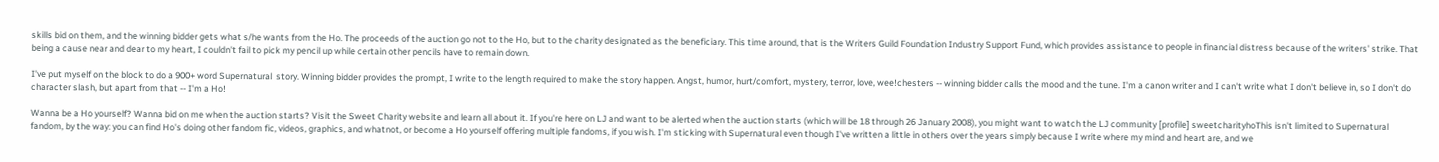skills bid on them, and the winning bidder gets what s/he wants from the Ho. The proceeds of the auction go not to the Ho, but to the charity designated as the beneficiary. This time around, that is the Writers Guild Foundation Industry Support Fund, which provides assistance to people in financial distress because of the writers' strike. That being a cause near and dear to my heart, I couldn't fail to pick my pencil up while certain other pencils have to remain down.

I've put myself on the block to do a 900+ word Supernatural  story. Winning bidder provides the prompt, I write to the length required to make the story happen. Angst, humor, hurt/comfort, mystery, terror, love, wee!chesters -- winning bidder calls the mood and the tune. I'm a canon writer and I can't write what I don't believe in, so I don't do character slash, but apart from that -- I'm a Ho!

Wanna be a Ho yourself? Wanna bid on me when the auction starts? Visit the Sweet Charity website and learn all about it. If you're here on LJ and want to be alerted when the auction starts (which will be 18 through 26 January 2008), you might want to watch the LJ community [profile] sweetcharityhoThis isn't limited to Supernatural fandom, by the way: you can find Ho's doing other fandom fic, videos, graphics, and whatnot, or become a Ho yourself offering multiple fandoms, if you wish. I'm sticking with Supernatural even though I've written a little in others over the years simply because I write where my mind and heart are, and we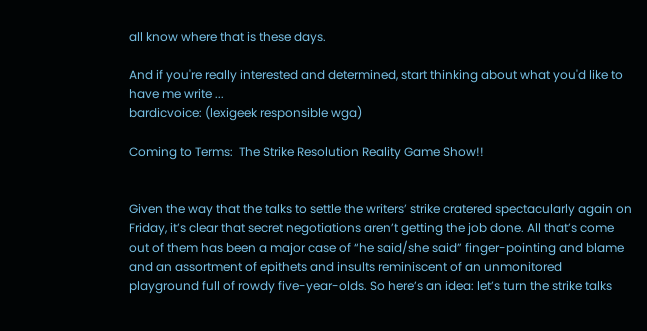all know where that is these days.

And if you're really interested and determined, start thinking about what you'd like to have me write ...
bardicvoice: (lexigeek responsible wga)

Coming to Terms:  The Strike Resolution Reality Game Show!!


Given the way that the talks to settle the writers’ strike cratered spectacularly again on Friday, it’s clear that secret negotiations aren’t getting the job done. All that’s come out of them has been a major case of “he said/she said” finger-pointing and blame and an assortment of epithets and insults reminiscent of an unmonitored playground full of rowdy five-year-olds. So here’s an idea: let’s turn the strike talks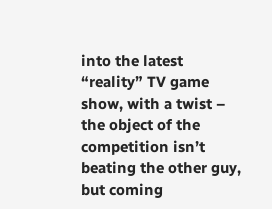into the latest “reality” TV game show, with a twist – the object of the competition isn’t beating the other guy, but coming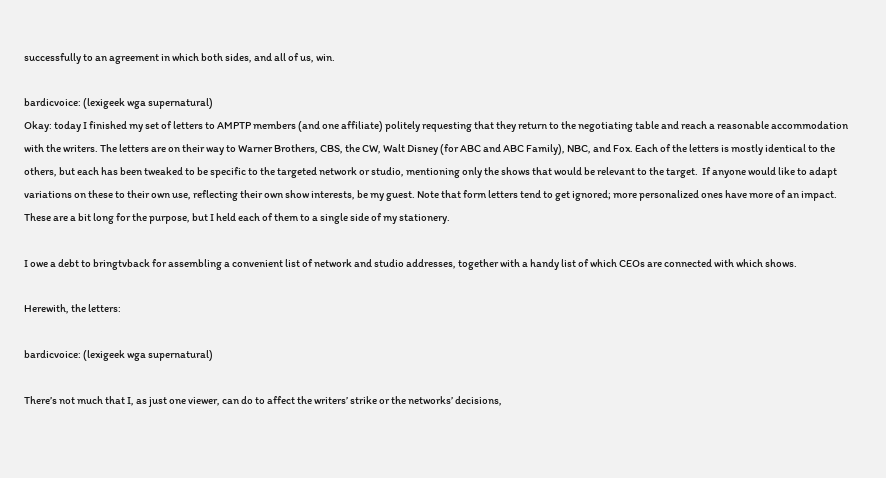successfully to an agreement in which both sides, and all of us, win.

bardicvoice: (lexigeek wga supernatural)
Okay: today I finished my set of letters to AMPTP members (and one affiliate) politely requesting that they return to the negotiating table and reach a reasonable accommodation with the writers. The letters are on their way to Warner Brothers, CBS, the CW, Walt Disney (for ABC and ABC Family), NBC, and Fox. Each of the letters is mostly identical to the others, but each has been tweaked to be specific to the targeted network or studio, mentioning only the shows that would be relevant to the target.  If anyone would like to adapt variations on these to their own use, reflecting their own show interests, be my guest. Note that form letters tend to get ignored; more personalized ones have more of an impact. These are a bit long for the purpose, but I held each of them to a single side of my stationery.

I owe a debt to bringtvback for assembling a convenient list of network and studio addresses, together with a handy list of which CEOs are connected with which shows.

Herewith, the letters:

bardicvoice: (lexigeek wga supernatural)

There’s not much that I, as just one viewer, can do to affect the writers’ strike or the networks’ decisions,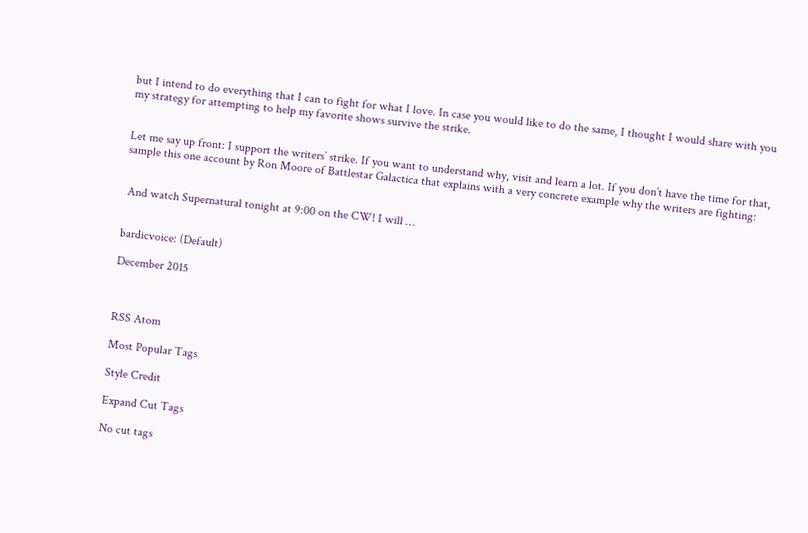but I intend to do everything that I can to fight for what I love. In case you would like to do the same, I thought I would share with you my strategy for attempting to help my favorite shows survive the strike.


Let me say up front: I support the writers’ strike. If you want to understand why, visit and learn a lot. If you don’t have the time for that, sample this one account by Ron Moore of Battlestar Galactica that explains with a very concrete example why the writers are fighting:


 And watch Supernatural tonight at 9:00 on the CW! I will …


bardicvoice: (Default)

December 2015



RSS Atom

Most Popular Tags

Style Credit

Expand Cut Tags

No cut tags